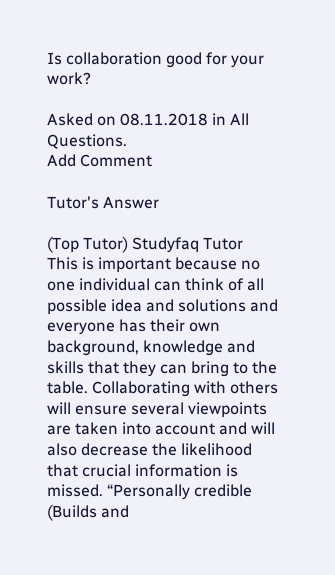Is collaboration good for your work?

Asked on 08.11.2018 in All Questions.
Add Comment

Tutor's Answer

(Top Tutor) Studyfaq Tutor
This is important because no one individual can think of all possible idea and solutions and everyone has their own background, knowledge and skills that they can bring to the table. Collaborating with others will ensure several viewpoints are taken into account and will also decrease the likelihood that crucial information is missed. “Personally credible (Builds and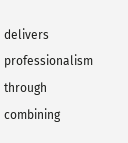delivers professionalism through combining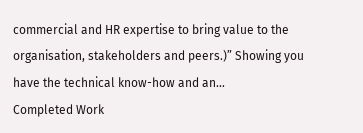commercial and HR expertise to bring value to the organisation, stakeholders and peers.)” Showing you have the technical know-how and an...
Completed Work